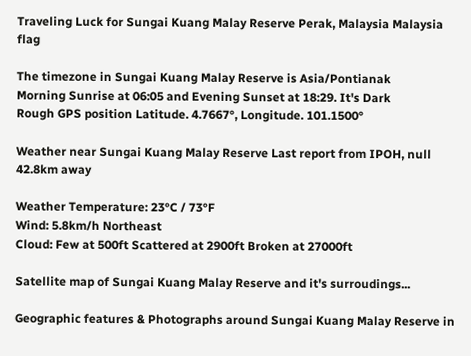Traveling Luck for Sungai Kuang Malay Reserve Perak, Malaysia Malaysia flag

The timezone in Sungai Kuang Malay Reserve is Asia/Pontianak
Morning Sunrise at 06:05 and Evening Sunset at 18:29. It's Dark
Rough GPS position Latitude. 4.7667°, Longitude. 101.1500°

Weather near Sungai Kuang Malay Reserve Last report from IPOH, null 42.8km away

Weather Temperature: 23°C / 73°F
Wind: 5.8km/h Northeast
Cloud: Few at 500ft Scattered at 2900ft Broken at 27000ft

Satellite map of Sungai Kuang Malay Reserve and it's surroudings...

Geographic features & Photographs around Sungai Kuang Malay Reserve in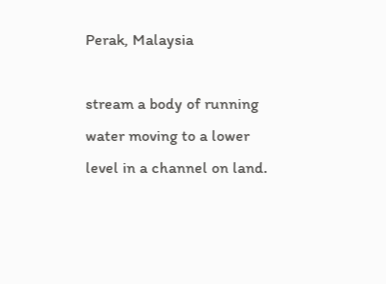Perak, Malaysia

stream a body of running water moving to a lower level in a channel on land.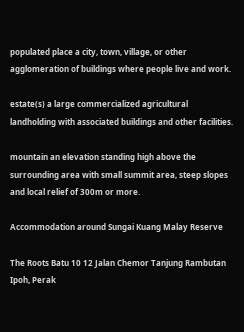populated place a city, town, village, or other agglomeration of buildings where people live and work.

estate(s) a large commercialized agricultural landholding with associated buildings and other facilities.

mountain an elevation standing high above the surrounding area with small summit area, steep slopes and local relief of 300m or more.

Accommodation around Sungai Kuang Malay Reserve

The Roots Batu 10 12 Jalan Chemor Tanjung Rambutan Ipoh, Perak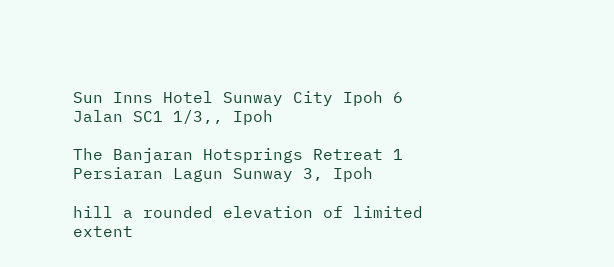Sun Inns Hotel Sunway City Ipoh 6 Jalan SC1 1/3,, Ipoh

The Banjaran Hotsprings Retreat 1 Persiaran Lagun Sunway 3, Ipoh

hill a rounded elevation of limited extent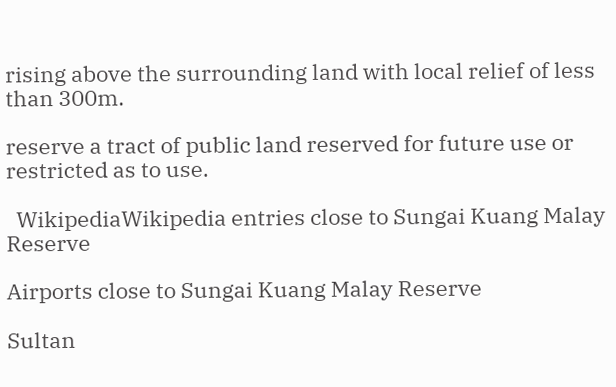rising above the surrounding land with local relief of less than 300m.

reserve a tract of public land reserved for future use or restricted as to use.

  WikipediaWikipedia entries close to Sungai Kuang Malay Reserve

Airports close to Sungai Kuang Malay Reserve

Sultan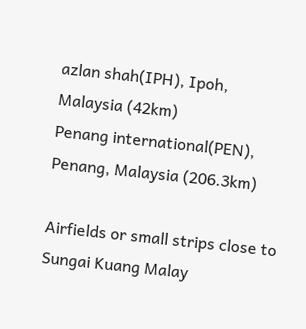azlan shah(IPH), Ipoh, Malaysia (42km)
Penang international(PEN), Penang, Malaysia (206.3km)

Airfields or small strips close to Sungai Kuang Malay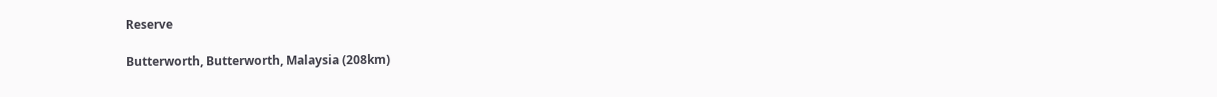Reserve

Butterworth, Butterworth, Malaysia (208km)